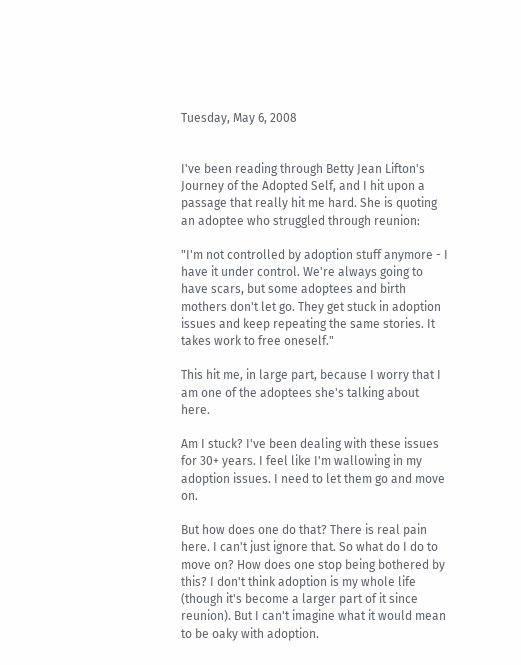Tuesday, May 6, 2008


I've been reading through Betty Jean Lifton's Journey of the Adopted Self, and I hit upon a passage that really hit me hard. She is quoting an adoptee who struggled through reunion:

"I'm not controlled by adoption stuff anymore - I have it under control. We're always going to have scars, but some adoptees and birth mothers don't let go. They get stuck in adoption issues and keep repeating the same stories. It takes work to free oneself."

This hit me, in large part, because I worry that I am one of the adoptees she's talking about here.

Am I stuck? I've been dealing with these issues for 30+ years. I feel like I'm wallowing in my adoption issues. I need to let them go and move on.

But how does one do that? There is real pain here. I can't just ignore that. So what do I do to move on? How does one stop being bothered by this? I don't think adoption is my whole life (though it's become a larger part of it since reunion). But I can't imagine what it would mean to be oaky with adoption.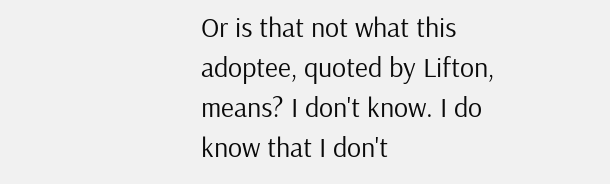Or is that not what this adoptee, quoted by Lifton, means? I don't know. I do know that I don't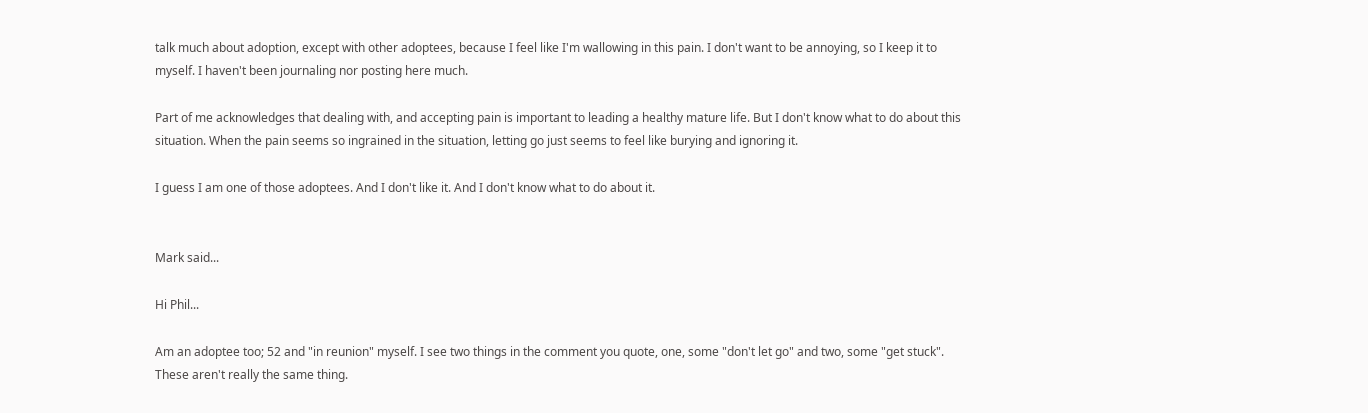talk much about adoption, except with other adoptees, because I feel like I'm wallowing in this pain. I don't want to be annoying, so I keep it to myself. I haven't been journaling nor posting here much.

Part of me acknowledges that dealing with, and accepting pain is important to leading a healthy mature life. But I don't know what to do about this situation. When the pain seems so ingrained in the situation, letting go just seems to feel like burying and ignoring it.

I guess I am one of those adoptees. And I don't like it. And I don't know what to do about it.


Mark said...

Hi Phil...

Am an adoptee too; 52 and "in reunion" myself. I see two things in the comment you quote, one, some "don't let go" and two, some "get stuck". These aren't really the same thing.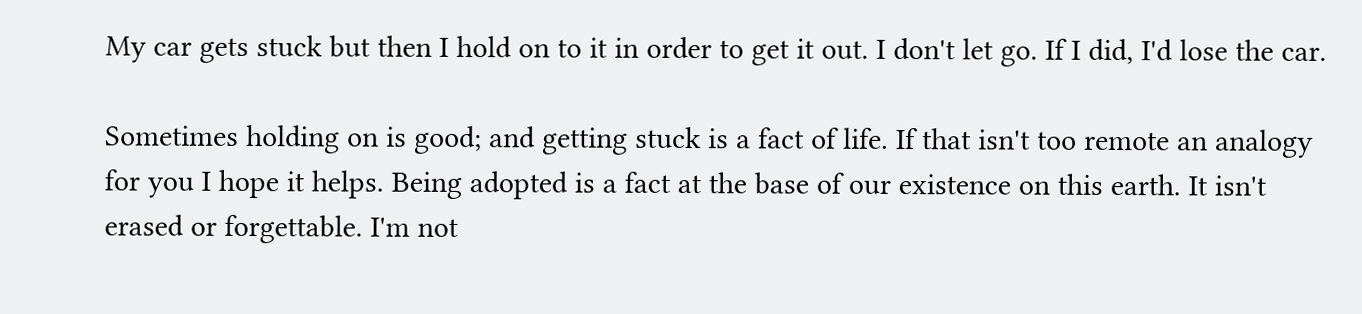My car gets stuck but then I hold on to it in order to get it out. I don't let go. If I did, I'd lose the car.

Sometimes holding on is good; and getting stuck is a fact of life. If that isn't too remote an analogy for you I hope it helps. Being adopted is a fact at the base of our existence on this earth. It isn't erased or forgettable. I'm not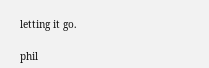letting it go.

phil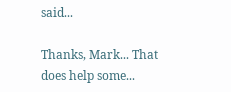said...

Thanks, Mark... That does help some...